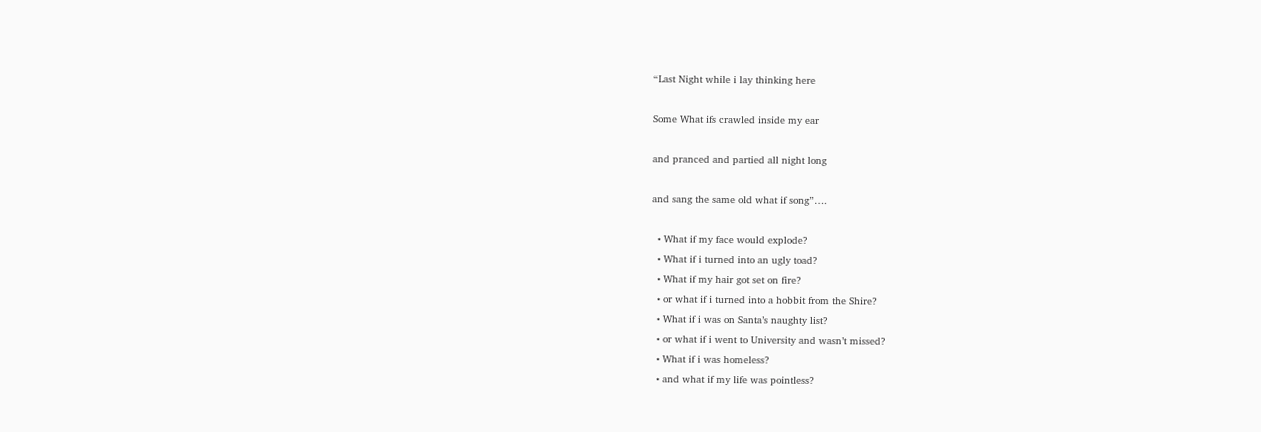“Last Night while i lay thinking here

Some What ifs crawled inside my ear

and pranced and partied all night long

and sang the same old what if song”….

  • What if my face would explode?
  • What if i turned into an ugly toad?
  • What if my hair got set on fire?
  • or what if i turned into a hobbit from the Shire?
  • What if i was on Santa’s naughty list?
  • or what if i went to University and wasn’t missed?
  • What if i was homeless?
  • and what if my life was pointless?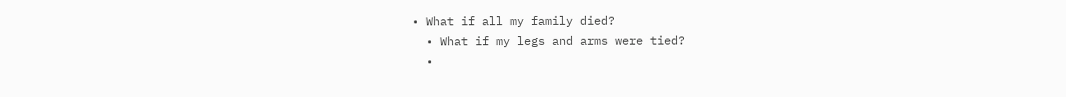• What if all my family died?
  • What if my legs and arms were tied?
  •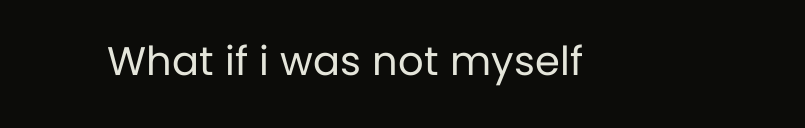What if i was not myself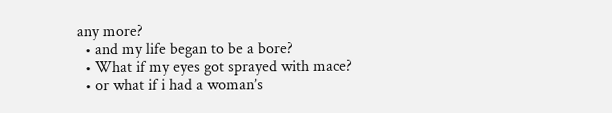any more?
  • and my life began to be a bore?
  • What if my eyes got sprayed with mace?
  • or what if i had a woman’s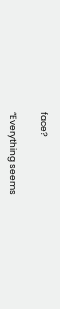face?

“Everything seems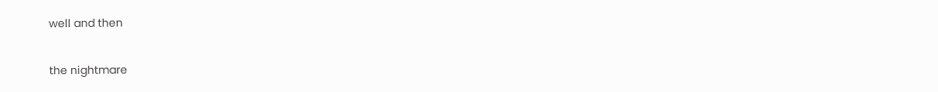well and then

the nightmare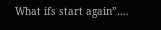What ifs start again”….